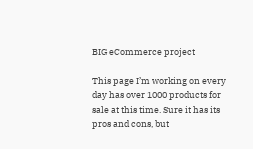BIG eCommerce project

This page I’m working on every day has over 1000 products for sale at this time. Sure it has its pros and cons, but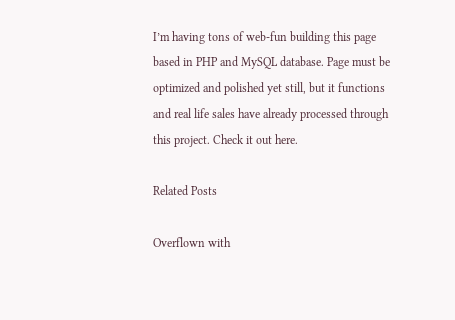I’m having tons of web-fun building this page based in PHP and MySQL database. Page must be optimized and polished yet still, but it functions and real life sales have already processed through this project. Check it out here.

Related Posts

Overflown with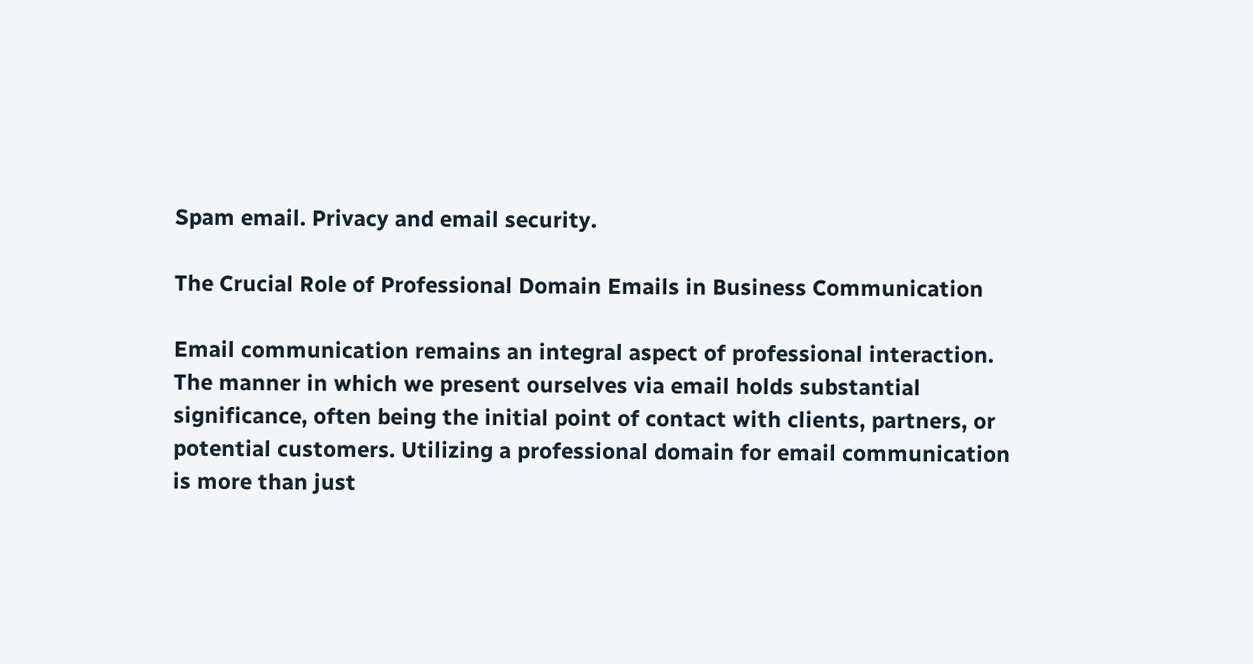Spam email. Privacy and email security.

The Crucial Role of Professional Domain Emails in Business Communication

Email communication remains an integral aspect of professional interaction. The manner in which we present ourselves via email holds substantial significance, often being the initial point of contact with clients, partners, or potential customers. Utilizing a professional domain for email communication is more than just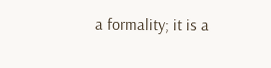a formality; it is a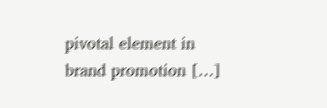pivotal element in brand promotion […]